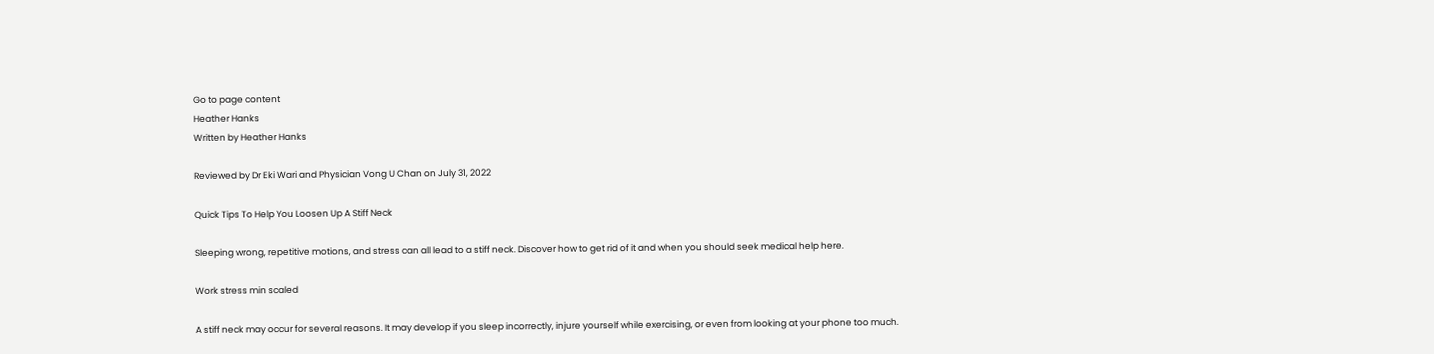Go to page content
Heather Hanks
Written by Heather Hanks

Reviewed by Dr Eki Wari and Physician Vong U Chan on July 31, 2022

Quick Tips To Help You Loosen Up A Stiff Neck

Sleeping wrong, repetitive motions, and stress can all lead to a stiff neck. Discover how to get rid of it and when you should seek medical help here.

Work stress min scaled

A stiff neck may occur for several reasons. It may develop if you sleep incorrectly, injure yourself while exercising, or even from looking at your phone too much.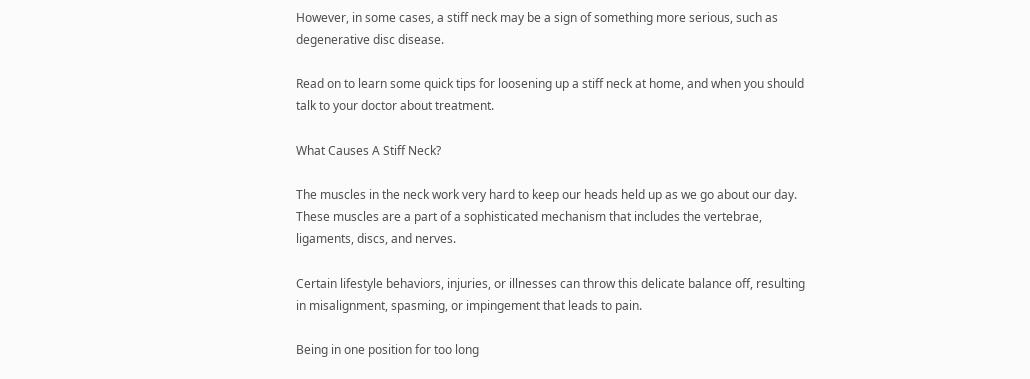However, in some cases, a stiff neck may be a sign of something more serious, such as degenerative disc disease.

Read on to learn some quick tips for loosening up a stiff neck at home, and when you should talk to your doctor about treatment.

What Causes A Stiff Neck?

The muscles in the neck work very hard to keep our heads held up as we go about our day. These muscles are a part of a sophisticated mechanism that includes the vertebrae, ligaments, discs, and nerves.

Certain lifestyle behaviors, injuries, or illnesses can throw this delicate balance off, resulting in misalignment, spasming, or impingement that leads to pain.

Being in one position for too long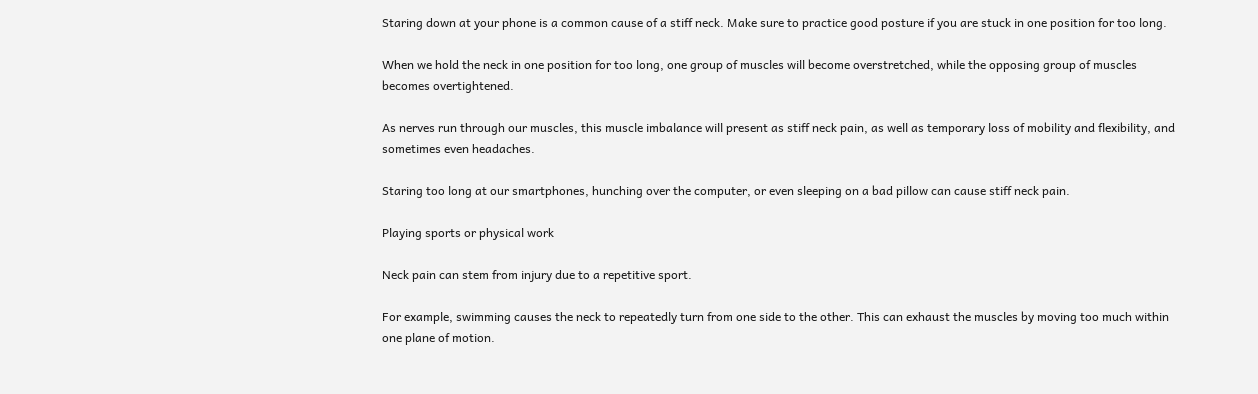Staring down at your phone is a common cause of a stiff neck. Make sure to practice good posture if you are stuck in one position for too long.

When we hold the neck in one position for too long, one group of muscles will become overstretched, while the opposing group of muscles becomes overtightened.

As nerves run through our muscles, this muscle imbalance will present as stiff neck pain, as well as temporary loss of mobility and flexibility, and sometimes even headaches.

Staring too long at our smartphones, hunching over the computer, or even sleeping on a bad pillow can cause stiff neck pain.

Playing sports or physical work

Neck pain can stem from injury due to a repetitive sport.

For example, swimming causes the neck to repeatedly turn from one side to the other. This can exhaust the muscles by moving too much within one plane of motion.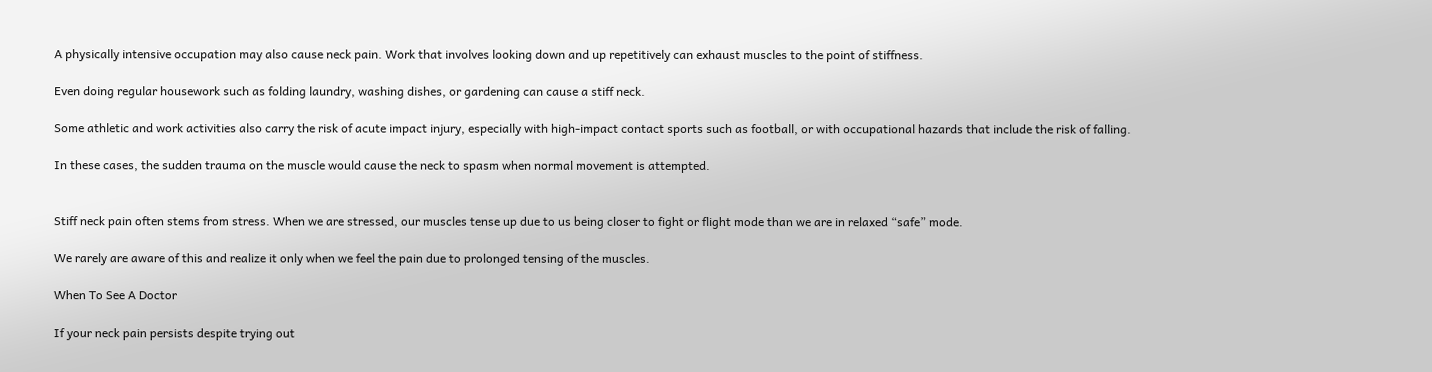A physically intensive occupation may also cause neck pain. Work that involves looking down and up repetitively can exhaust muscles to the point of stiffness.

Even doing regular housework such as folding laundry, washing dishes, or gardening can cause a stiff neck.

Some athletic and work activities also carry the risk of acute impact injury, especially with high-impact contact sports such as football, or with occupational hazards that include the risk of falling.

In these cases, the sudden trauma on the muscle would cause the neck to spasm when normal movement is attempted.


Stiff neck pain often stems from stress. When we are stressed, our muscles tense up due to us being closer to fight or flight mode than we are in relaxed “safe” mode.

We rarely are aware of this and realize it only when we feel the pain due to prolonged tensing of the muscles.

When To See A Doctor

If your neck pain persists despite trying out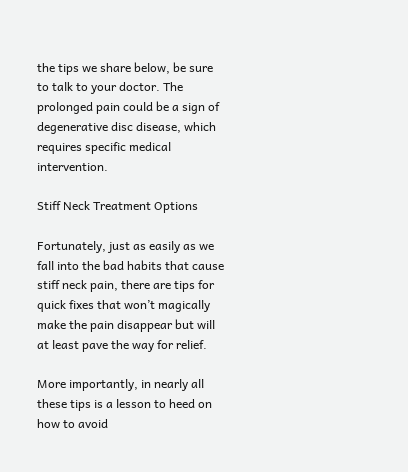the tips we share below, be sure to talk to your doctor. The prolonged pain could be a sign of degenerative disc disease, which requires specific medical intervention.

Stiff Neck Treatment Options

Fortunately, just as easily as we fall into the bad habits that cause stiff neck pain, there are tips for quick fixes that won’t magically make the pain disappear but will at least pave the way for relief.

More importantly, in nearly all these tips is a lesson to heed on how to avoid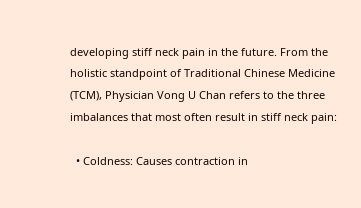developing stiff neck pain in the future. From the holistic standpoint of Traditional Chinese Medicine (TCM), Physician Vong U Chan refers to the three imbalances that most often result in stiff neck pain:

  • Coldness: Causes contraction in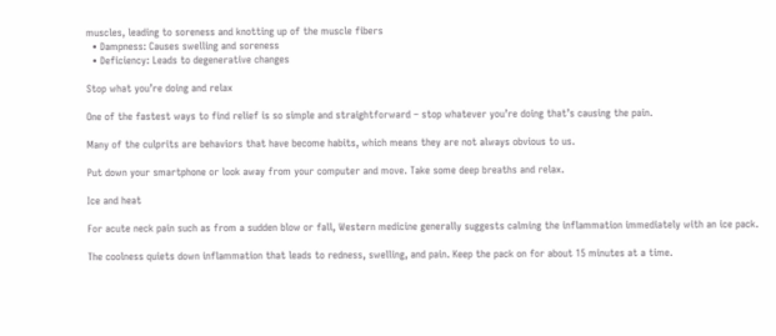muscles, leading to soreness and knotting up of the muscle fibers
  • Dampness: Causes swelling and soreness
  • Deficiency: Leads to degenerative changes

Stop what you’re doing and relax

One of the fastest ways to find relief is so simple and straightforward – stop whatever you’re doing that’s causing the pain.

Many of the culprits are behaviors that have become habits, which means they are not always obvious to us.

Put down your smartphone or look away from your computer and move. Take some deep breaths and relax.

Ice and heat

For acute neck pain such as from a sudden blow or fall, Western medicine generally suggests calming the inflammation immediately with an ice pack.

The coolness quiets down inflammation that leads to redness, swelling, and pain. Keep the pack on for about 15 minutes at a time.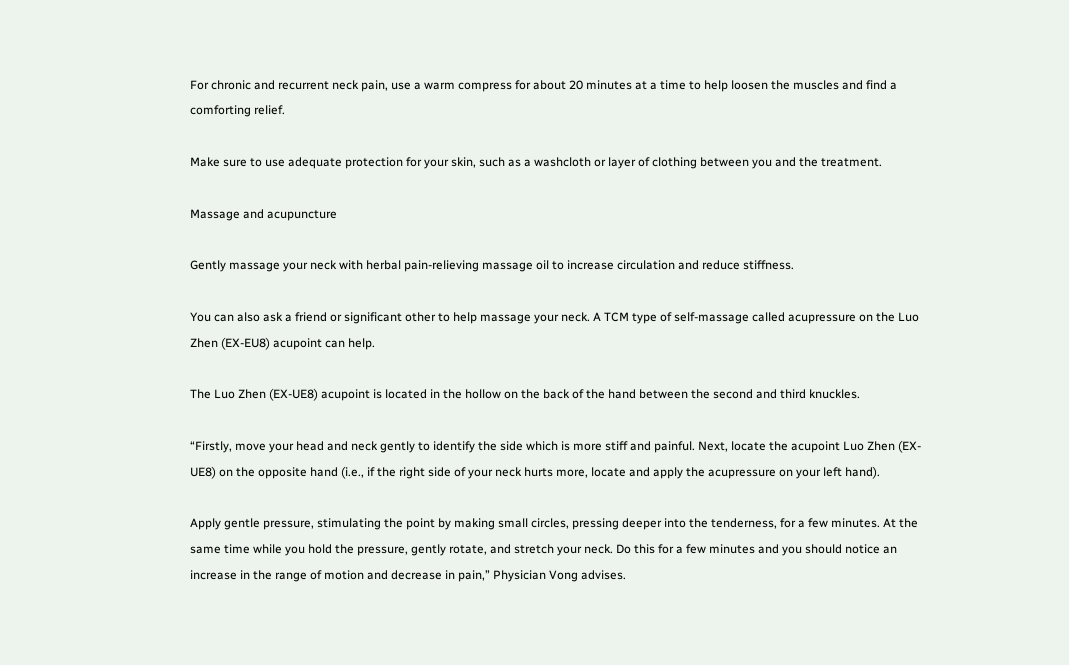For chronic and recurrent neck pain, use a warm compress for about 20 minutes at a time to help loosen the muscles and find a comforting relief.

Make sure to use adequate protection for your skin, such as a washcloth or layer of clothing between you and the treatment.

Massage and acupuncture

Gently massage your neck with herbal pain-relieving massage oil to increase circulation and reduce stiffness.

You can also ask a friend or significant other to help massage your neck. A TCM type of self-massage called acupressure on the Luo Zhen (EX-EU8) acupoint can help.

The Luo Zhen (EX-UE8) acupoint is located in the hollow on the back of the hand between the second and third knuckles.

“Firstly, move your head and neck gently to identify the side which is more stiff and painful. Next, locate the acupoint Luo Zhen (EX-UE8) on the opposite hand (i.e., if the right side of your neck hurts more, locate and apply the acupressure on your left hand).

Apply gentle pressure, stimulating the point by making small circles, pressing deeper into the tenderness, for a few minutes. At the same time while you hold the pressure, gently rotate, and stretch your neck. Do this for a few minutes and you should notice an increase in the range of motion and decrease in pain,” Physician Vong advises.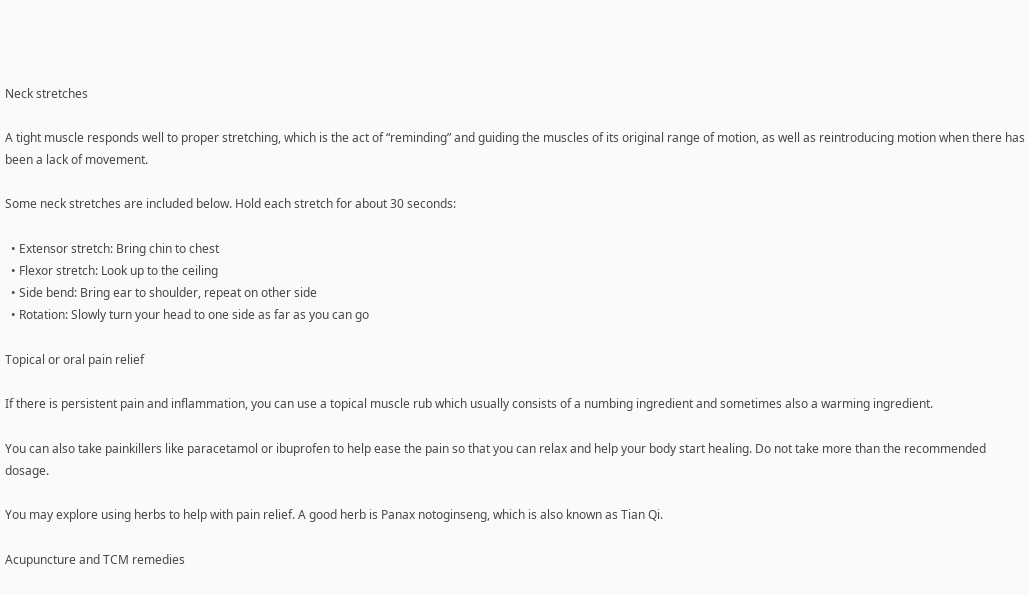Neck stretches

A tight muscle responds well to proper stretching, which is the act of “reminding” and guiding the muscles of its original range of motion, as well as reintroducing motion when there has been a lack of movement.

Some neck stretches are included below. Hold each stretch for about 30 seconds:

  • Extensor stretch: Bring chin to chest
  • Flexor stretch: Look up to the ceiling
  • Side bend: Bring ear to shoulder, repeat on other side
  • Rotation: Slowly turn your head to one side as far as you can go

Topical or oral pain relief

If there is persistent pain and inflammation, you can use a topical muscle rub which usually consists of a numbing ingredient and sometimes also a warming ingredient.

You can also take painkillers like paracetamol or ibuprofen to help ease the pain so that you can relax and help your body start healing. Do not take more than the recommended dosage.

You may explore using herbs to help with pain relief. A good herb is Panax notoginseng, which is also known as Tian Qi.

Acupuncture and TCM remedies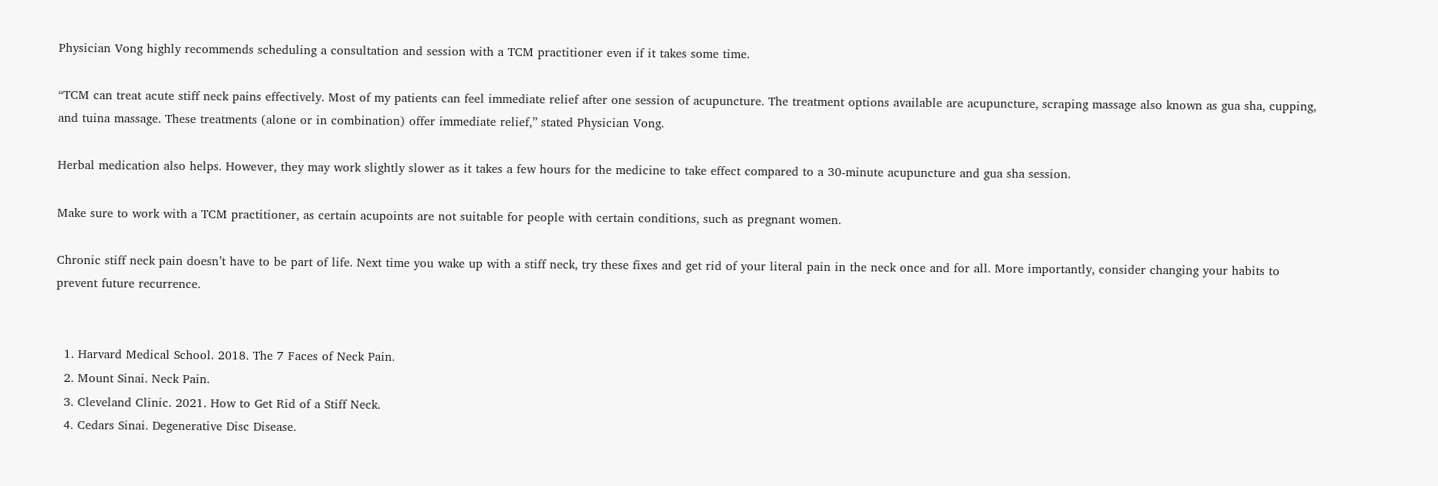Physician Vong highly recommends scheduling a consultation and session with a TCM practitioner even if it takes some time.

“TCM can treat acute stiff neck pains effectively. Most of my patients can feel immediate relief after one session of acupuncture. The treatment options available are acupuncture, scraping massage also known as gua sha, cupping, and tuina massage. These treatments (alone or in combination) offer immediate relief,” stated Physician Vong.

Herbal medication also helps. However, they may work slightly slower as it takes a few hours for the medicine to take effect compared to a 30-minute acupuncture and gua sha session.

Make sure to work with a TCM practitioner, as certain acupoints are not suitable for people with certain conditions, such as pregnant women.

Chronic stiff neck pain doesn’t have to be part of life. Next time you wake up with a stiff neck, try these fixes and get rid of your literal pain in the neck once and for all. More importantly, consider changing your habits to prevent future recurrence.


  1. Harvard Medical School. 2018. The 7 Faces of Neck Pain.
  2. Mount Sinai. Neck Pain.
  3. Cleveland Clinic. 2021. How to Get Rid of a Stiff Neck.
  4. Cedars Sinai. Degenerative Disc Disease.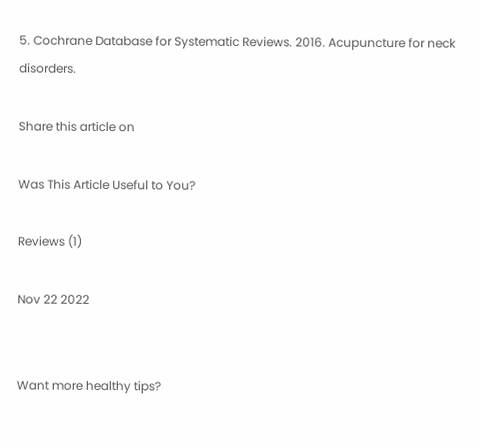5. Cochrane Database for Systematic Reviews. 2016. Acupuncture for neck disorders.

Share this article on

Was This Article Useful to You?

Reviews (1)

Nov 22 2022


Want more healthy tips?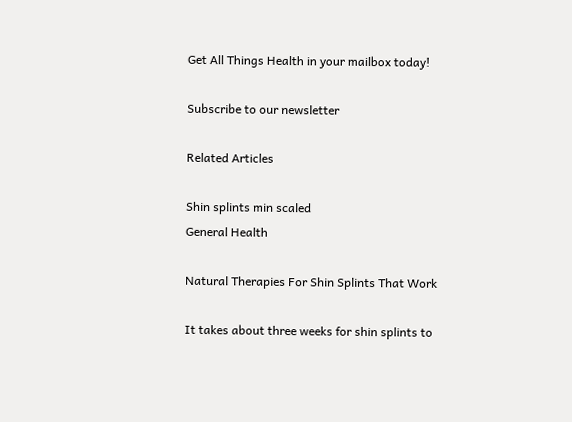Get All Things Health in your mailbox today!

Subscribe to our newsletter

Related Articles

Shin splints min scaled
General Health

Natural Therapies For Shin Splints That Work

It takes about three weeks for shin splints to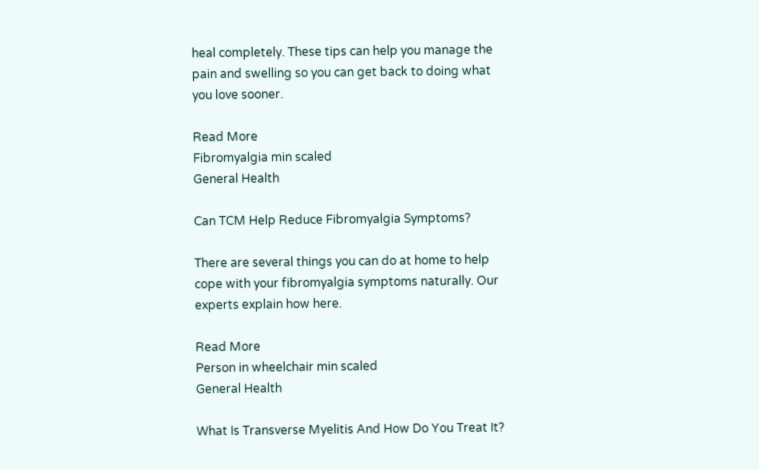heal completely. These tips can help you manage the pain and swelling so you can get back to doing what you love sooner.

Read More
Fibromyalgia min scaled
General Health

Can TCM Help Reduce Fibromyalgia Symptoms?

There are several things you can do at home to help cope with your fibromyalgia symptoms naturally. Our experts explain how here.

Read More
Person in wheelchair min scaled
General Health

What Is Transverse Myelitis And How Do You Treat It?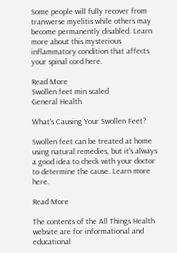Some people will fully recover from transverse myelitis while others may become permanently disabled. Learn more about this mysterious inflammatory condition that affects your spinal cord here.

Read More
Swollen feet min scaled
General Health

What's Causing Your Swollen Feet?

Swollen feet can be treated at home using natural remedies, but it's always a good idea to check with your doctor to determine the cause. Learn more here.

Read More

The contents of the All Things Health website are for informational and educational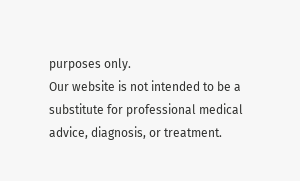purposes only.
Our website is not intended to be a substitute for professional medical advice, diagnosis, or treatment.